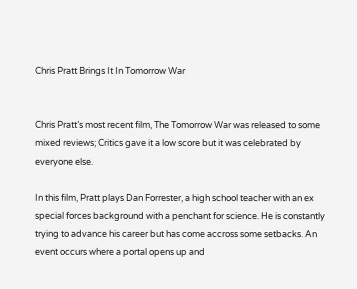Chris Pratt Brings It In Tomorrow War


Chris Pratt’s most recent film, The Tomorrow War was released to some mixed reviews; Critics gave it a low score but it was celebrated by everyone else.

In this film, Pratt plays Dan Forrester, a high school teacher with an ex special forces background with a penchant for science. He is constantly trying to advance his career but has come accross some setbacks. An event occurs where a portal opens up and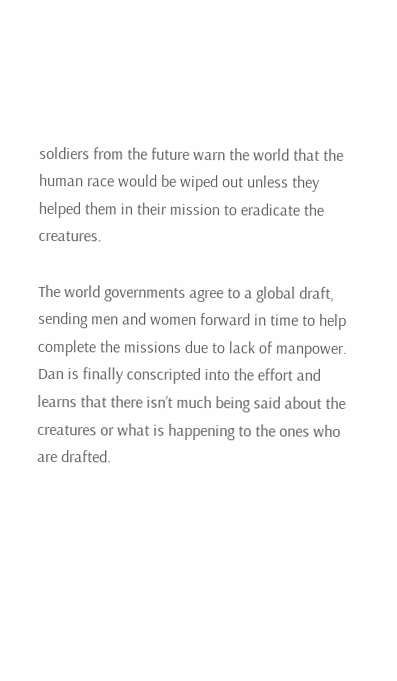soldiers from the future warn the world that the human race would be wiped out unless they helped them in their mission to eradicate the creatures.

The world governments agree to a global draft, sending men and women forward in time to help complete the missions due to lack of manpower. Dan is finally conscripted into the effort and learns that there isn’t much being said about the creatures or what is happening to the ones who are drafted.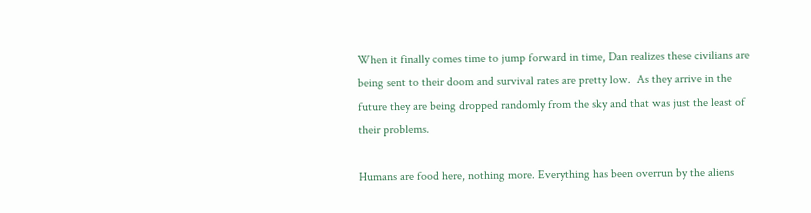When it finally comes time to jump forward in time, Dan realizes these civilians are being sent to their doom and survival rates are pretty low.  As they arrive in the future they are being dropped randomly from the sky and that was just the least of their problems.

Humans are food here, nothing more. Everything has been overrun by the aliens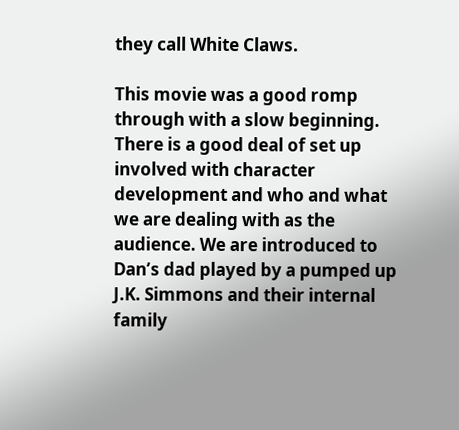they call White Claws.

This movie was a good romp through with a slow beginning.  There is a good deal of set up involved with character development and who and what we are dealing with as the audience. We are introduced to Dan’s dad played by a pumped up J.K. Simmons and their internal family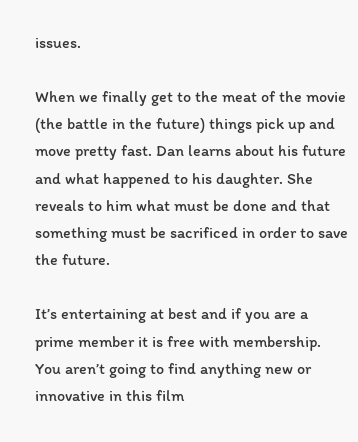issues.

When we finally get to the meat of the movie (the battle in the future) things pick up and move pretty fast. Dan learns about his future and what happened to his daughter. She reveals to him what must be done and that something must be sacrificed in order to save the future.

It’s entertaining at best and if you are a prime member it is free with membership. You aren’t going to find anything new or innovative in this film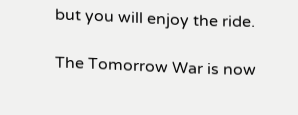but you will enjoy the ride.

The Tomorrow War is now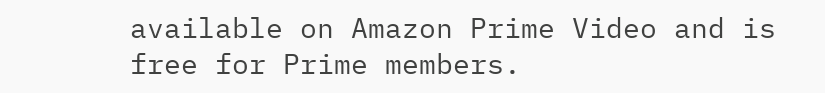available on Amazon Prime Video and is free for Prime members.